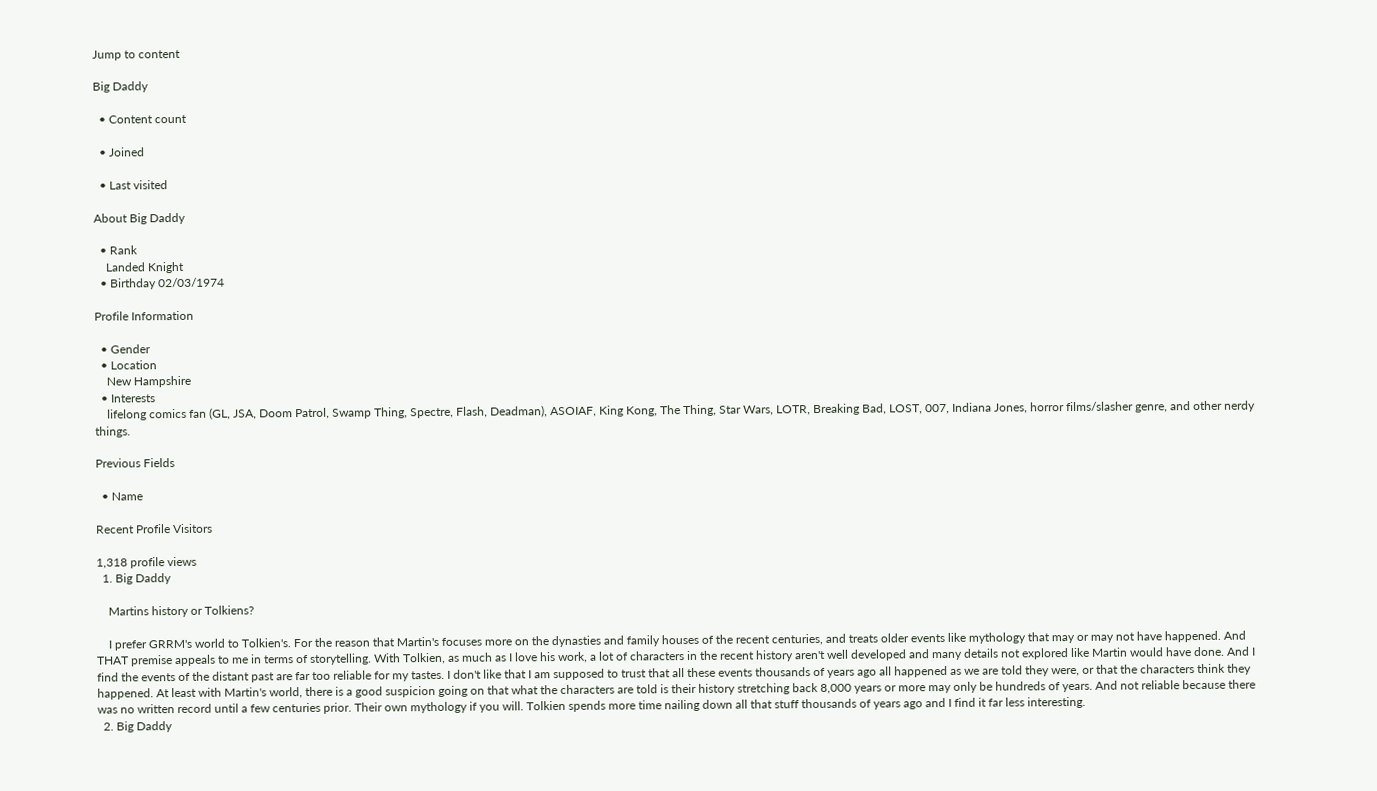Jump to content

Big Daddy

  • Content count

  • Joined

  • Last visited

About Big Daddy

  • Rank
    Landed Knight
  • Birthday 02/03/1974

Profile Information

  • Gender
  • Location
    New Hampshire
  • Interests
    lifelong comics fan (GL, JSA, Doom Patrol, Swamp Thing, Spectre, Flash, Deadman), ASOIAF, King Kong, The Thing, Star Wars, LOTR, Breaking Bad, LOST, 007, Indiana Jones, horror films/slasher genre, and other nerdy things.

Previous Fields

  • Name

Recent Profile Visitors

1,318 profile views
  1. Big Daddy

    Martins history or Tolkiens?

    I prefer GRRM's world to Tolkien's. For the reason that Martin's focuses more on the dynasties and family houses of the recent centuries, and treats older events like mythology that may or may not have happened. And THAT premise appeals to me in terms of storytelling. With Tolkien, as much as I love his work, a lot of characters in the recent history aren't well developed and many details not explored like Martin would have done. And I find the events of the distant past are far too reliable for my tastes. I don't like that I am supposed to trust that all these events thousands of years ago all happened as we are told they were, or that the characters think they happened. At least with Martin's world, there is a good suspicion going on that what the characters are told is their history stretching back 8,000 years or more may only be hundreds of years. And not reliable because there was no written record until a few centuries prior. Their own mythology if you will. Tolkien spends more time nailing down all that stuff thousands of years ago and I find it far less interesting.
  2. Big Daddy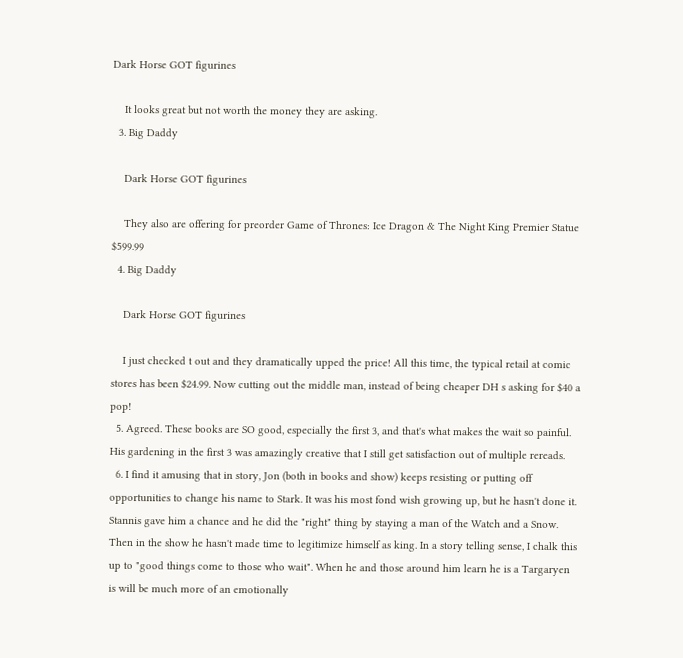Dark Horse GOT figurines

    It looks great but not worth the money they are asking.
  3. Big Daddy

    Dark Horse GOT figurines

    They also are offering for preorder Game of Thrones: Ice Dragon & The Night King Premier Statue $599.99
  4. Big Daddy

    Dark Horse GOT figurines

    I just checked t out and they dramatically upped the price! All this time, the typical retail at comic stores has been $24.99. Now cutting out the middle man, instead of being cheaper DH s asking for $40 a pop!
  5. Agreed. These books are SO good, especially the first 3, and that's what makes the wait so painful. His gardening in the first 3 was amazingly creative that I still get satisfaction out of multiple rereads.
  6. I find it amusing that in story, Jon (both in books and show) keeps resisting or putting off opportunities to change his name to Stark. It was his most fond wish growing up, but he hasn't done it. Stannis gave him a chance and he did the "right" thing by staying a man of the Watch and a Snow. Then in the show he hasn't made time to legitimize himself as king. In a story telling sense, I chalk this up to "good things come to those who wait". When he and those around him learn he is a Targaryen is will be much more of an emotionally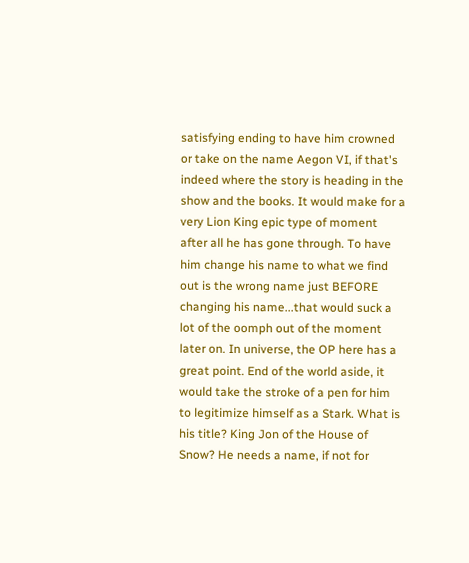satisfying ending to have him crowned or take on the name Aegon VI, if that's indeed where the story is heading in the show and the books. It would make for a very Lion King epic type of moment after all he has gone through. To have him change his name to what we find out is the wrong name just BEFORE changing his name...that would suck a lot of the oomph out of the moment later on. In universe, the OP here has a great point. End of the world aside, it would take the stroke of a pen for him to legitimize himself as a Stark. What is his title? King Jon of the House of Snow? He needs a name, if not for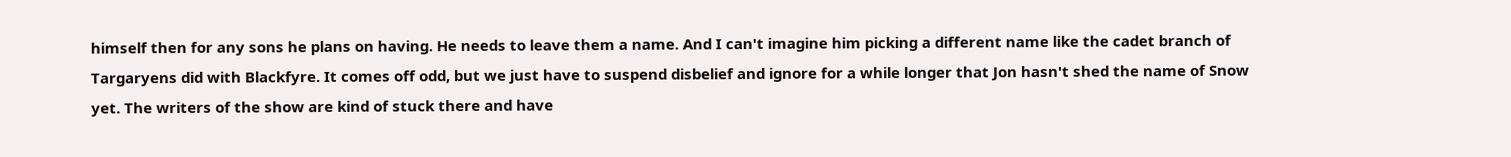himself then for any sons he plans on having. He needs to leave them a name. And I can't imagine him picking a different name like the cadet branch of Targaryens did with Blackfyre. It comes off odd, but we just have to suspend disbelief and ignore for a while longer that Jon hasn't shed the name of Snow yet. The writers of the show are kind of stuck there and have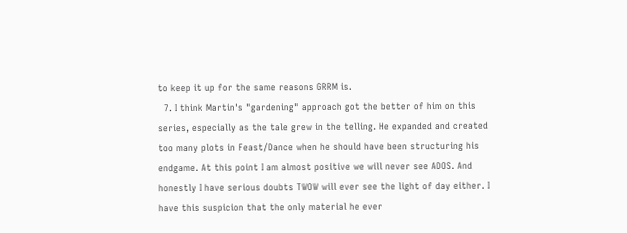to keep it up for the same reasons GRRM is.
  7. I think Martin's "gardening" approach got the better of him on this series, especially as the tale grew in the telling. He expanded and created too many plots in Feast/Dance when he should have been structuring his endgame. At this point I am almost positive we will never see ADOS. And honestly I have serious doubts TWOW will ever see the light of day either. I have this suspicion that the only material he ever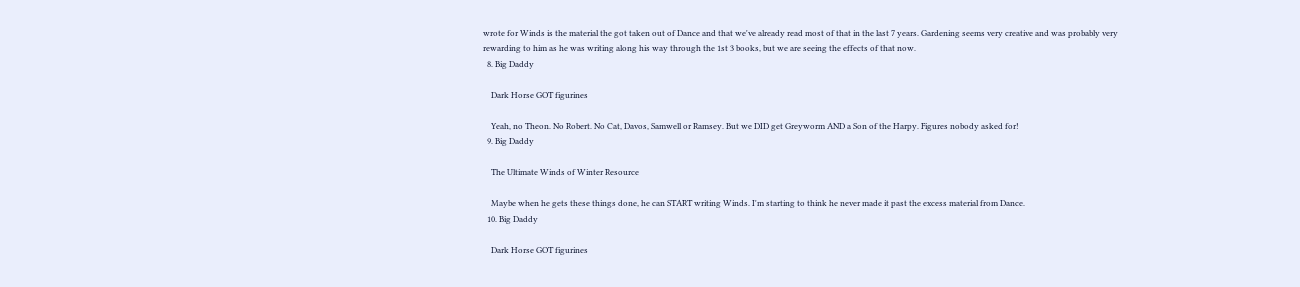wrote for Winds is the material the got taken out of Dance and that we've already read most of that in the last 7 years. Gardening seems very creative and was probably very rewarding to him as he was writing along his way through the 1st 3 books, but we are seeing the effects of that now.
  8. Big Daddy

    Dark Horse GOT figurines

    Yeah, no Theon. No Robert. No Cat, Davos, Samwell or Ramsey. But we DID get Greyworm AND a Son of the Harpy. Figures nobody asked for!
  9. Big Daddy

    The Ultimate Winds of Winter Resource

    Maybe when he gets these things done, he can START writing Winds. I'm starting to think he never made it past the excess material from Dance.
  10. Big Daddy

    Dark Horse GOT figurines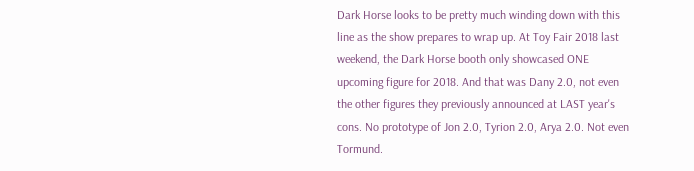Dark Horse looks to be pretty much winding down with this line as the show prepares to wrap up. At Toy Fair 2018 last weekend, the Dark Horse booth only showcased ONE upcoming figure for 2018. And that was Dany 2.0, not even the other figures they previously announced at LAST year's cons. No prototype of Jon 2.0, Tyrion 2.0, Arya 2.0. Not even Tormund.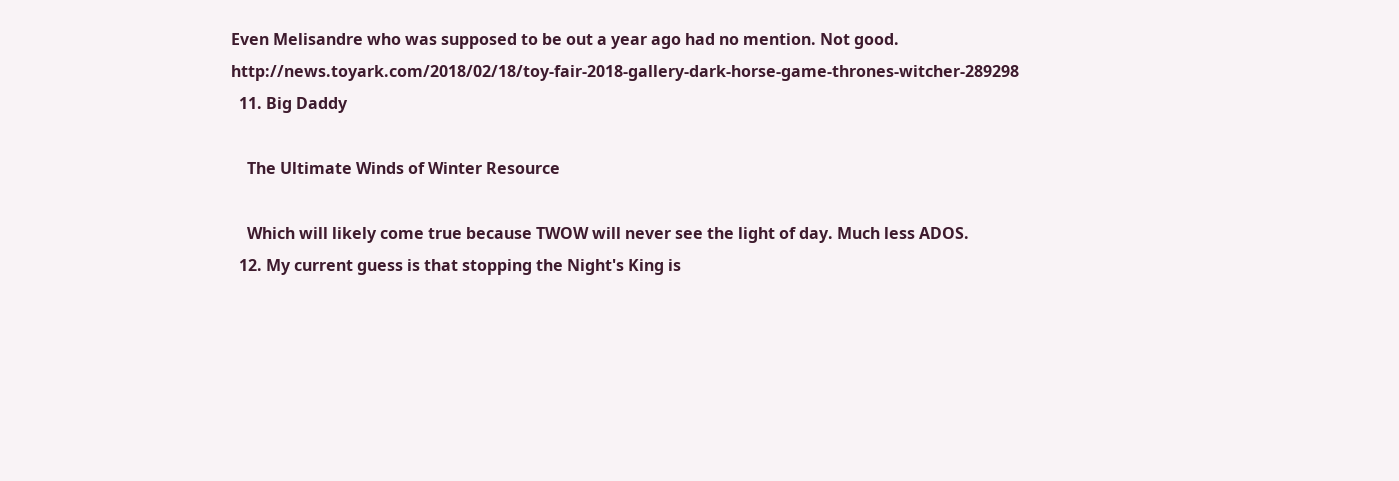Even Melisandre who was supposed to be out a year ago had no mention. Not good. http://news.toyark.com/2018/02/18/toy-fair-2018-gallery-dark-horse-game-thrones-witcher-289298
  11. Big Daddy

    The Ultimate Winds of Winter Resource

    Which will likely come true because TWOW will never see the light of day. Much less ADOS.
  12. My current guess is that stopping the Night's King is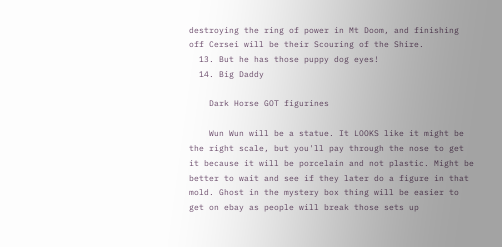destroying the ring of power in Mt Doom, and finishing off Cersei will be their Scouring of the Shire.
  13. But he has those puppy dog eyes!
  14. Big Daddy

    Dark Horse GOT figurines

    Wun Wun will be a statue. It LOOKS like it might be the right scale, but you'll pay through the nose to get it because it will be porcelain and not plastic. Might be better to wait and see if they later do a figure in that mold. Ghost in the mystery box thing will be easier to get on ebay as people will break those sets up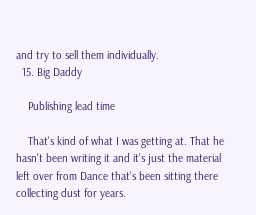and try to sell them individually.
  15. Big Daddy

    Publishing lead time

    That's kind of what I was getting at. That he hasn't been writing it and it's just the material left over from Dance that's been sitting there collecting dust for years.